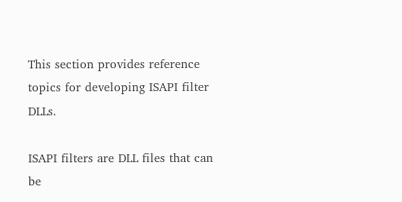This section provides reference topics for developing ISAPI filter DLLs.

ISAPI filters are DLL files that can be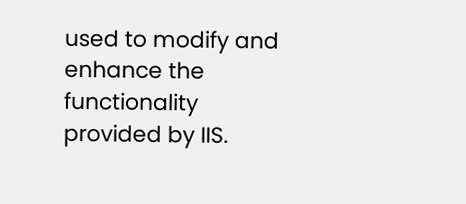used to modify and enhance the functionality provided by IIS.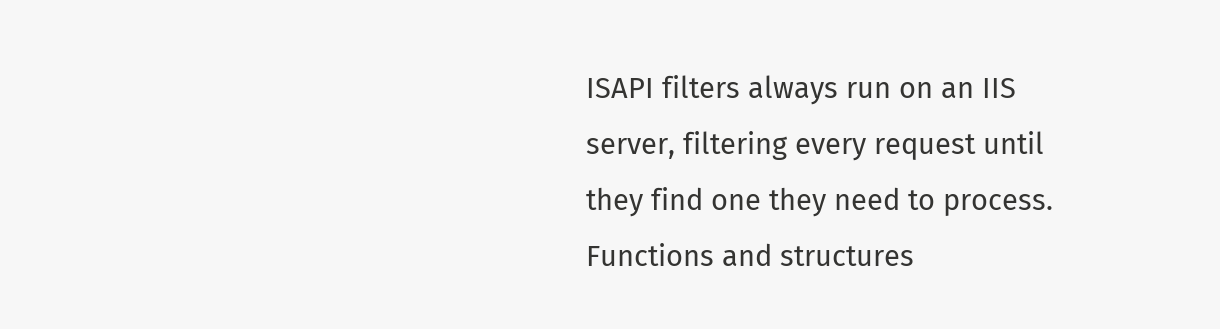ISAPI filters always run on an IIS server, filtering every request until they find one they need to process. Functions and structures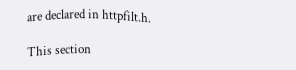are declared in httpfilt.h.

This section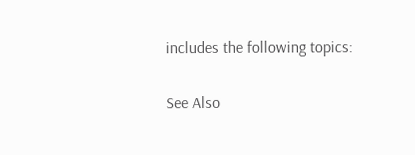includes the following topics:

See Also